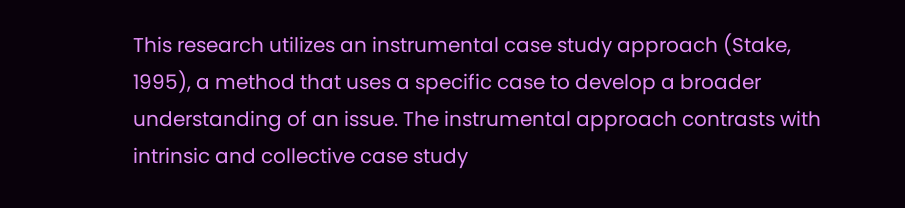This research utilizes an instrumental case study approach (Stake, 1995), a method that uses a specific case to develop a broader understanding of an issue. The instrumental approach contrasts with intrinsic and collective case study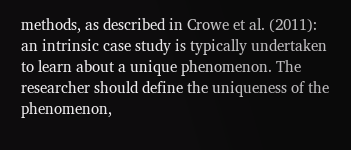methods, as described in Crowe et al. (2011): an intrinsic case study is typically undertaken to learn about a unique phenomenon. The researcher should define the uniqueness of the phenomenon,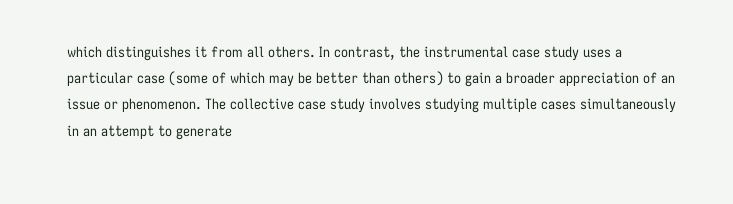which distinguishes it from all others. In contrast, the instrumental case study uses a particular case (some of which may be better than others) to gain a broader appreciation of an issue or phenomenon. The collective case study involves studying multiple cases simultaneously in an attempt to generate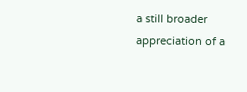a still broader appreciation of a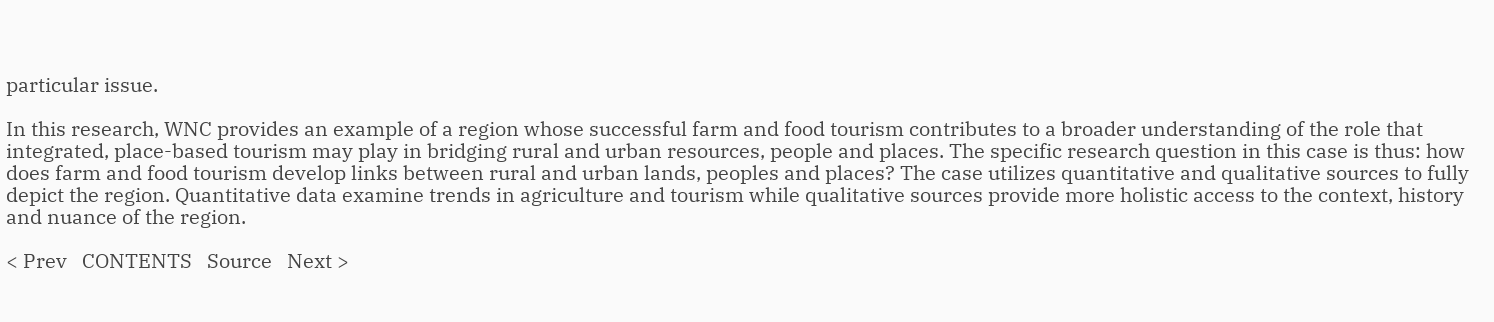particular issue.

In this research, WNC provides an example of a region whose successful farm and food tourism contributes to a broader understanding of the role that integrated, place-based tourism may play in bridging rural and urban resources, people and places. The specific research question in this case is thus: how does farm and food tourism develop links between rural and urban lands, peoples and places? The case utilizes quantitative and qualitative sources to fully depict the region. Quantitative data examine trends in agriculture and tourism while qualitative sources provide more holistic access to the context, history and nuance of the region.

< Prev   CONTENTS   Source   Next >